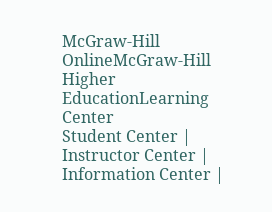McGraw-Hill OnlineMcGraw-Hill Higher EducationLearning Center
Student Center | Instructor Center | Information Center |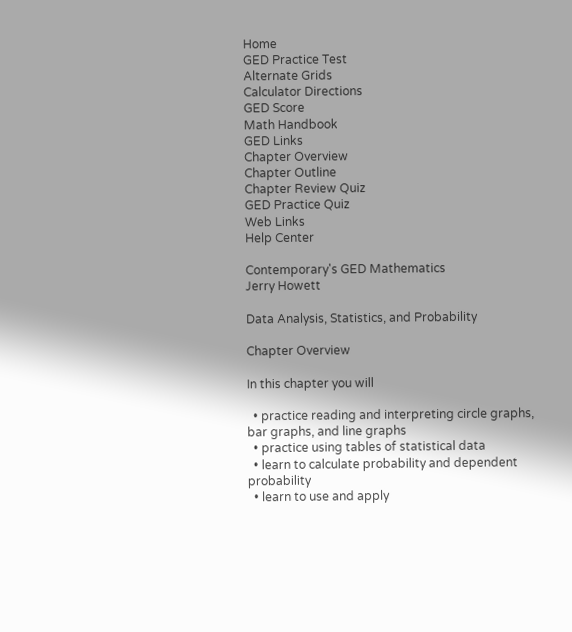Home
GED Practice Test
Alternate Grids
Calculator Directions
GED Score
Math Handbook
GED Links
Chapter Overview
Chapter Outline
Chapter Review Quiz
GED Practice Quiz
Web Links
Help Center

Contemporary's GED Mathematics
Jerry Howett

Data Analysis, Statistics, and Probability

Chapter Overview

In this chapter you will

  • practice reading and interpreting circle graphs, bar graphs, and line graphs
  • practice using tables of statistical data
  • learn to calculate probability and dependent probability
  • learn to use and apply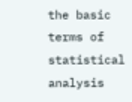the basic terms of statistical analysis